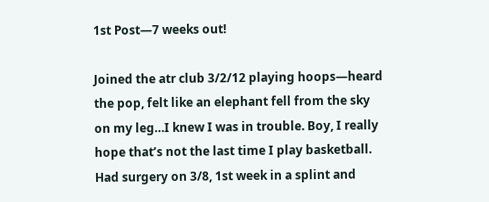1st Post—7 weeks out!

Joined the atr club 3/2/12 playing hoops—heard the pop, felt like an elephant fell from the sky on my leg…I knew I was in trouble. Boy, I really hope that’s not the last time I play basketball. Had surgery on 3/8, 1st week in a splint and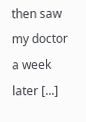then saw my doctor a week later [...]